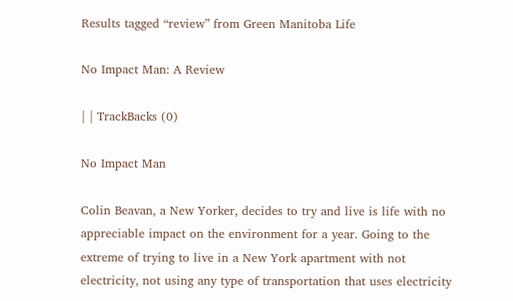Results tagged “review” from Green Manitoba Life

No Impact Man: A Review

| | TrackBacks (0)

No Impact Man

Colin Beavan, a New Yorker, decides to try and live is life with no appreciable impact on the environment for a year. Going to the extreme of trying to live in a New York apartment with not electricity, not using any type of transportation that uses electricity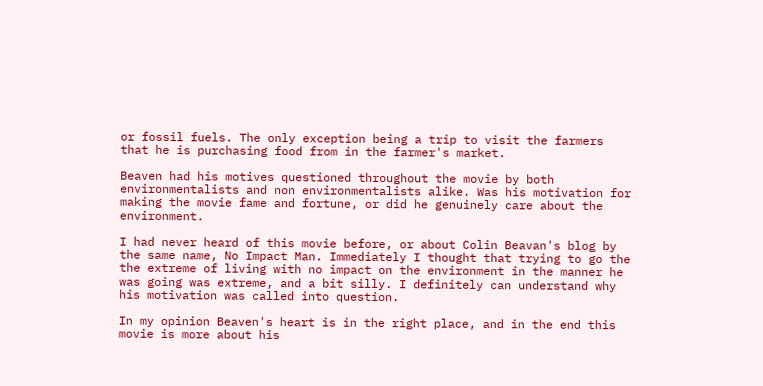or fossil fuels. The only exception being a trip to visit the farmers that he is purchasing food from in the farmer's market.

Beaven had his motives questioned throughout the movie by both environmentalists and non environmentalists alike. Was his motivation for making the movie fame and fortune, or did he genuinely care about the environment.

I had never heard of this movie before, or about Colin Beavan's blog by the same name, No Impact Man. Immediately I thought that trying to go the the extreme of living with no impact on the environment in the manner he was going was extreme, and a bit silly. I definitely can understand why his motivation was called into question.

In my opinion Beaven's heart is in the right place, and in the end this movie is more about his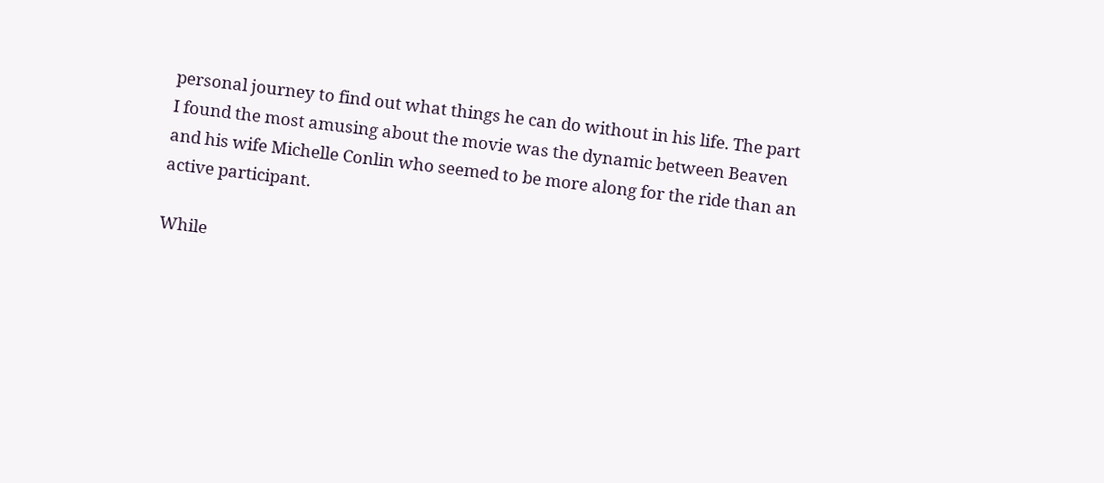personal journey to find out what things he can do without in his life. The part I found the most amusing about the movie was the dynamic between Beaven and his wife Michelle Conlin who seemed to be more along for the ride than an active participant.

While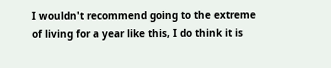I wouldn't recommend going to the extreme of living for a year like this, I do think it is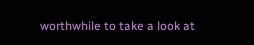worthwhile to take a look at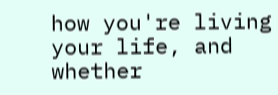how you're living your life, and whether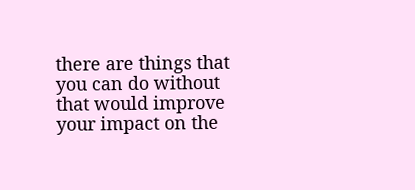there are things that you can do without that would improve your impact on the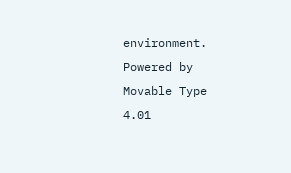environment.
Powered by Movable Type 4.01